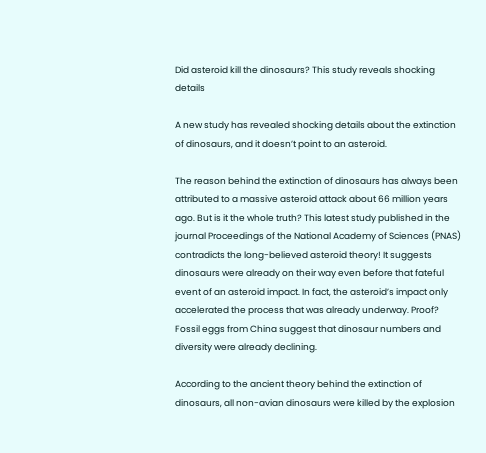Did asteroid kill the dinosaurs? This study reveals shocking details

A new study has revealed shocking details about the extinction of dinosaurs, and it doesn’t point to an asteroid.

The reason behind the extinction of dinosaurs has always been attributed to a massive asteroid attack about 66 million years ago. But is it the whole truth? This latest study published in the journal Proceedings of the National Academy of Sciences (PNAS) contradicts the long-believed asteroid theory! It suggests dinosaurs were already on their way even before that fateful event of an asteroid impact. In fact, the asteroid’s impact only accelerated the process that was already underway. Proof? Fossil eggs from China suggest that dinosaur numbers and diversity were already declining.

According to the ancient theory behind the extinction of dinosaurs, all non-avian dinosaurs were killed by the explosion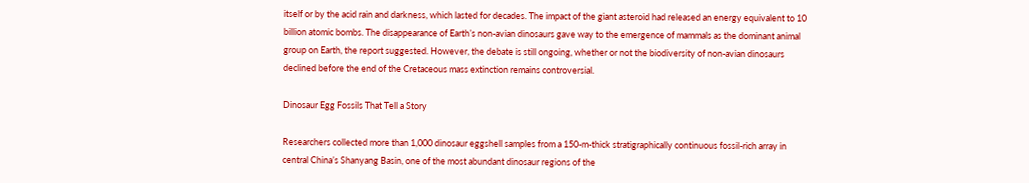itself or by the acid rain and darkness, which lasted for decades. The impact of the giant asteroid had released an energy equivalent to 10 billion atomic bombs. The disappearance of Earth’s non-avian dinosaurs gave way to the emergence of mammals as the dominant animal group on Earth, the report suggested. However, the debate is still ongoing, whether or not the biodiversity of non-avian dinosaurs declined before the end of the Cretaceous mass extinction remains controversial.

Dinosaur Egg Fossils That Tell a Story

Researchers collected more than 1,000 dinosaur eggshell samples from a 150-m-thick stratigraphically continuous fossil-rich array in central China’s Shanyang Basin, one of the most abundant dinosaur regions of the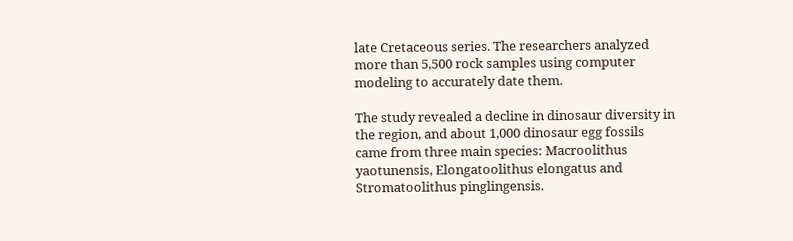late Cretaceous series. The researchers analyzed more than 5,500 rock samples using computer modeling to accurately date them.

The study revealed a decline in dinosaur diversity in the region, and about 1,000 dinosaur egg fossils came from three main species: Macroolithus yaotunensis, Elongatoolithus elongatus and Stromatoolithus pinglingensis.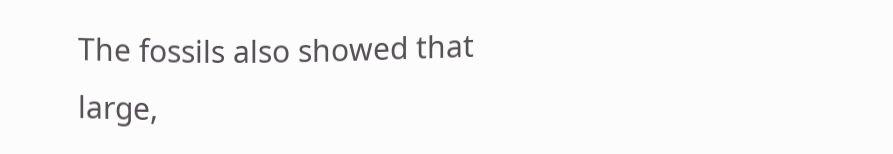The fossils also showed that large,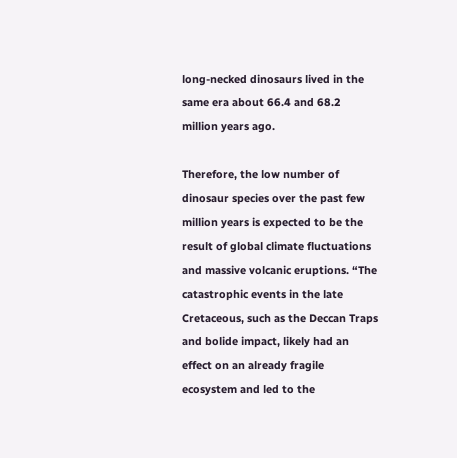long-necked dinosaurs lived in the same era about 66.4 and 68.2 million years ago.

Therefore, the low number of dinosaur species over the past few million years is expected to be the result of global climate fluctuations and massive volcanic eruptions. “The catastrophic events in the late Cretaceous, such as the Deccan Traps and bolide impact, likely had an effect on an already fragile ecosystem and led to the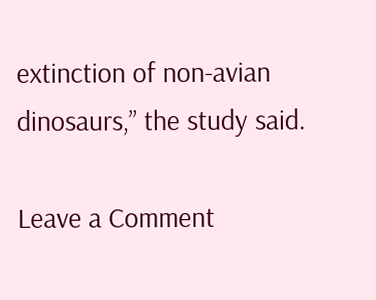extinction of non-avian dinosaurs,” the study said.

Leave a Comment